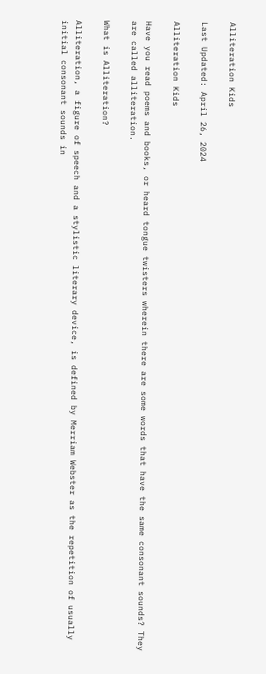Alliteration Kids

Last Updated: April 26, 2024

Alliteration Kids

Have you read poems and books, or heard tongue twisters wherein there are some words that have the same consonant sounds? They are called alliteration.

What is Alliteration?

Alliteration, a figure of speech and a stylistic literary device, is defined by Merriam Webster as the repetition of usually initial consonant sounds in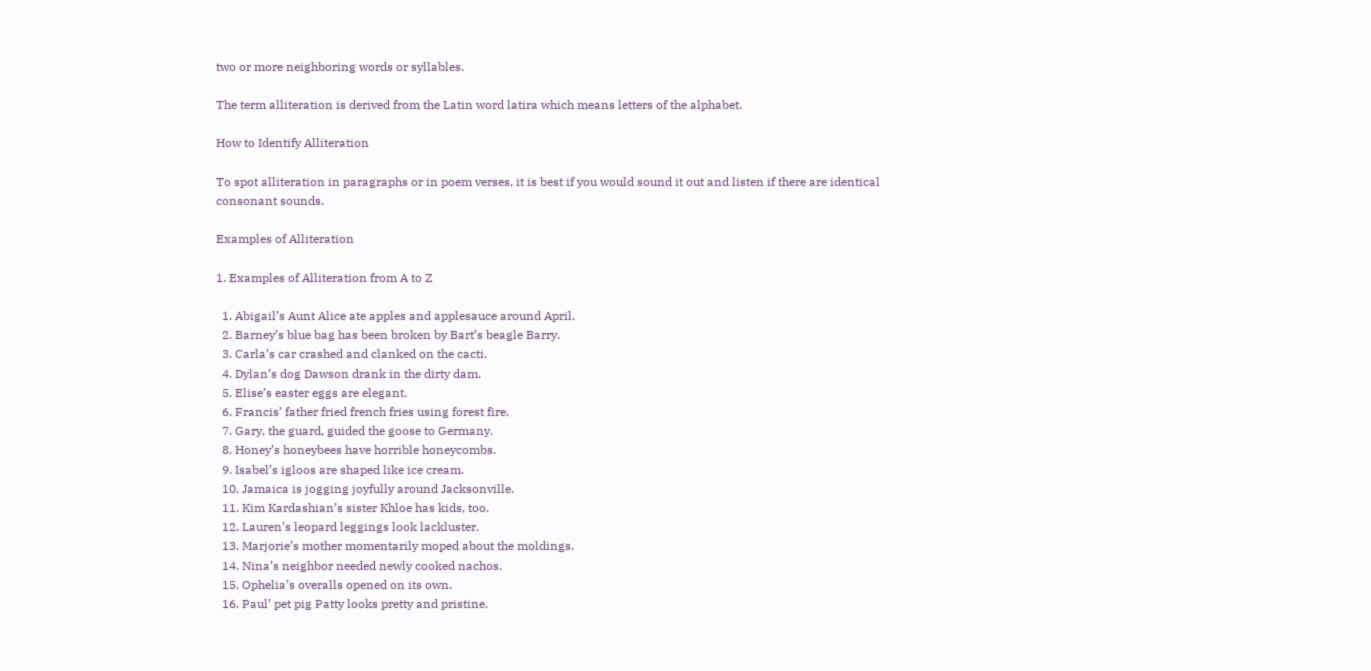two or more neighboring words or syllables.

The term alliteration is derived from the Latin word latira which means letters of the alphabet.

How to Identify Alliteration

To spot alliteration in paragraphs or in poem verses, it is best if you would sound it out and listen if there are identical consonant sounds.

Examples of Alliteration

1. Examples of Alliteration from A to Z

  1. Abigail’s Aunt Alice ate apples and applesauce around April.
  2. Barney’s blue bag has been broken by Bart’s beagle Barry.
  3. Carla’s car crashed and clanked on the cacti.
  4. Dylan’s dog Dawson drank in the dirty dam.
  5. Elise’s easter eggs are elegant.
  6. Francis’ father fried french fries using forest fire.
  7. Gary, the guard, guided the goose to Germany.
  8. Honey’s honeybees have horrible honeycombs.
  9. Isabel’s igloos are shaped like ice cream.
  10. Jamaica is jogging joyfully around Jacksonville.
  11. Kim Kardashian’s sister Khloe has kids, too.
  12. Lauren’s leopard leggings look lackluster.
  13. Marjorie’s mother momentarily moped about the moldings.
  14. Nina’s neighbor needed newly cooked nachos.
  15. Ophelia’s overalls opened on its own.
  16. Paul’ pet pig Patty looks pretty and pristine.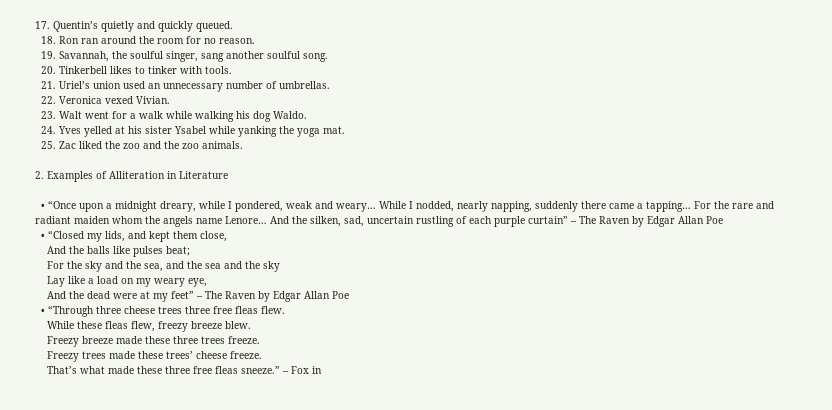17. Quentin’s quietly and quickly queued.
  18. Ron ran around the room for no reason.
  19. Savannah, the soulful singer, sang another soulful song.
  20. Tinkerbell likes to tinker with tools.
  21. Uriel’s union used an unnecessary number of umbrellas.
  22. Veronica vexed Vivian.
  23. Walt went for a walk while walking his dog Waldo.
  24. Yves yelled at his sister Ysabel while yanking the yoga mat.
  25. Zac liked the zoo and the zoo animals.

2. Examples of Alliteration in Literature

  • “Once upon a midnight dreary, while I pondered, weak and weary… While I nodded, nearly napping, suddenly there came a tapping… For the rare and radiant maiden whom the angels name Lenore… And the silken, sad, uncertain rustling of each purple curtain” – The Raven by Edgar Allan Poe
  • “Closed my lids, and kept them close,
    And the balls like pulses beat;
    For the sky and the sea, and the sea and the sky
    Lay like a load on my weary eye,
    And the dead were at my feet” – The Raven by Edgar Allan Poe
  • “Through three cheese trees three free fleas flew.
    While these fleas flew, freezy breeze blew.
    Freezy breeze made these three trees freeze.
    Freezy trees made these trees’ cheese freeze.
    That’s what made these three free fleas sneeze.” – Fox in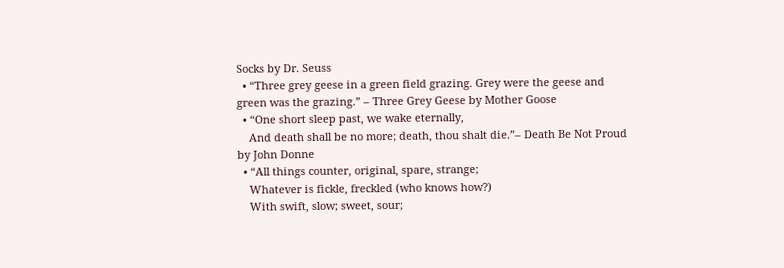Socks by Dr. Seuss
  • “Three grey geese in a green field grazing. Grey were the geese and green was the grazing.” – Three Grey Geese by Mother Goose
  • “One short sleep past, we wake eternally,
    And death shall be no more; death, thou shalt die.”– Death Be Not Proud by John Donne
  • “All things counter, original, spare, strange;
    Whatever is fickle, freckled (who knows how?)
    With swift, slow; sweet, sour;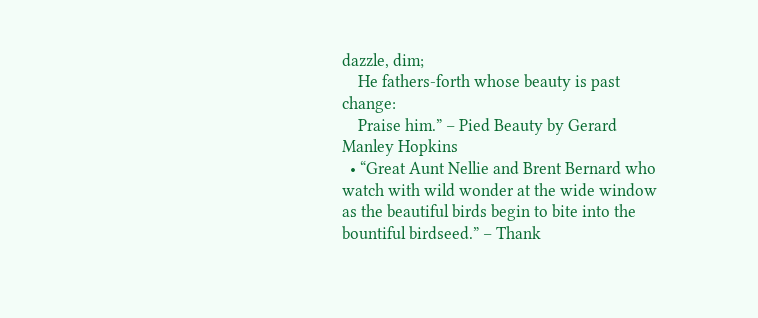dazzle, dim;
    He fathers-forth whose beauty is past change:
    Praise him.” – Pied Beauty by Gerard Manley Hopkins
  • “Great Aunt Nellie and Brent Bernard who watch with wild wonder at the wide window as the beautiful birds begin to bite into the bountiful birdseed.” – Thank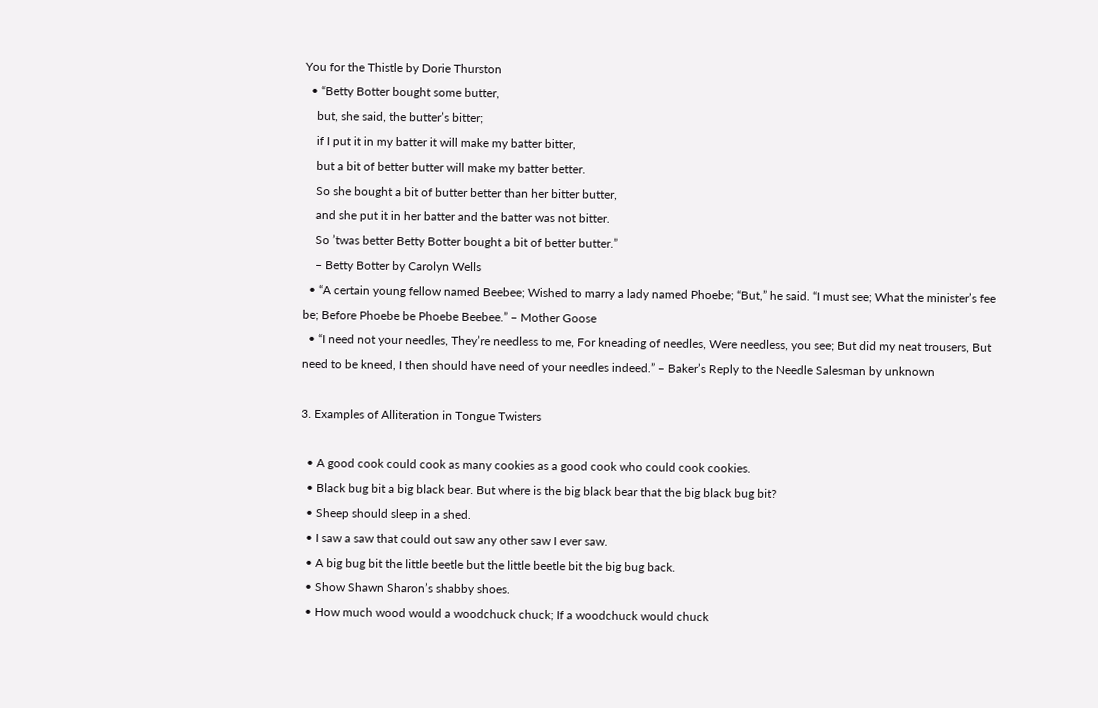You for the Thistle by Dorie Thurston
  • “Betty Botter bought some butter,
    but, she said, the butter’s bitter;
    if I put it in my batter it will make my batter bitter,
    but a bit of better butter will make my batter better.
    So she bought a bit of butter better than her bitter butter,
    and she put it in her batter and the batter was not bitter.
    So ’twas better Betty Botter bought a bit of better butter.”
    – Betty Botter by Carolyn Wells
  • “A certain young fellow named Beebee; Wished to marry a lady named Phoebe; “But,” he said. “I must see; What the minister’s fee be; Before Phoebe be Phoebe Beebee.” – Mother Goose
  • “I need not your needles, They’re needless to me, For kneading of needles, Were needless, you see; But did my neat trousers, But need to be kneed, I then should have need of your needles indeed.” – Baker’s Reply to the Needle Salesman by unknown

3. Examples of Alliteration in Tongue Twisters

  • A good cook could cook as many cookies as a good cook who could cook cookies.
  • Black bug bit a big black bear. But where is the big black bear that the big black bug bit?
  • Sheep should sleep in a shed.
  • I saw a saw that could out saw any other saw I ever saw.
  • A big bug bit the little beetle but the little beetle bit the big bug back.
  • Show Shawn Sharon’s shabby shoes.
  • How much wood would a woodchuck chuck; If a woodchuck would chuck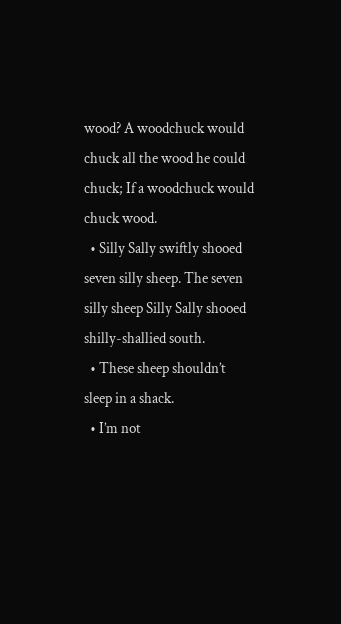wood? A woodchuck would chuck all the wood he could chuck; If a woodchuck would chuck wood.
  • Silly Sally swiftly shooed seven silly sheep. The seven silly sheep Silly Sally shooed shilly-shallied south.
  • These sheep shouldn’t sleep in a shack.
  • I’m not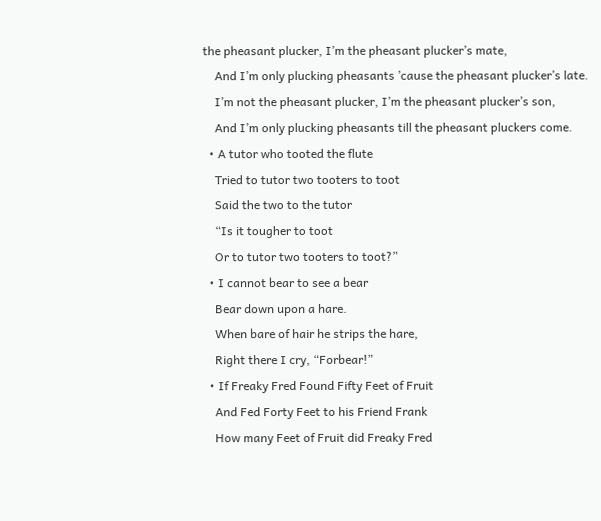the pheasant plucker, I’m the pheasant plucker’s mate,
    And I’m only plucking pheasants ’cause the pheasant plucker’s late.
    I’m not the pheasant plucker, I’m the pheasant plucker’s son,
    And I’m only plucking pheasants till the pheasant pluckers come.
  • A tutor who tooted the flute
    Tried to tutor two tooters to toot
    Said the two to the tutor
    “Is it tougher to toot
    Or to tutor two tooters to toot?”
  • I cannot bear to see a bear
    Bear down upon a hare.
    When bare of hair he strips the hare,
    Right there I cry, “Forbear!”
  • If Freaky Fred Found Fifty Feet of Fruit
    And Fed Forty Feet to his Friend Frank
    How many Feet of Fruit did Freaky Fred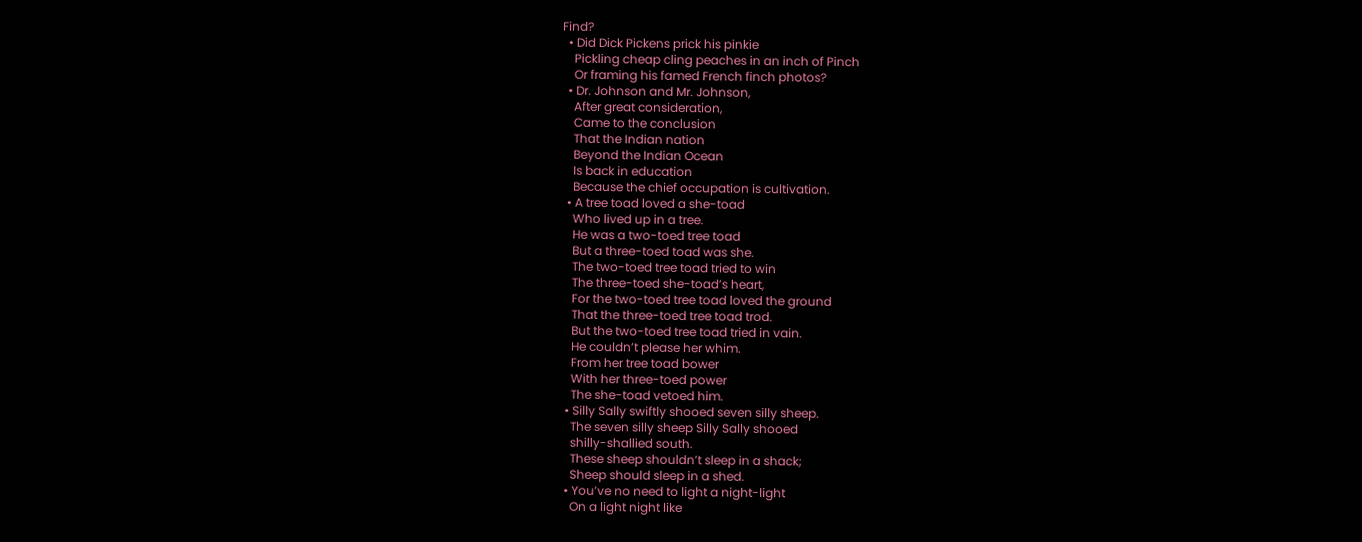Find?
  • Did Dick Pickens prick his pinkie
    Pickling cheap cling peaches in an inch of Pinch
    Or framing his famed French finch photos?
  • Dr. Johnson and Mr. Johnson,
    After great consideration,
    Came to the conclusion
    That the Indian nation
    Beyond the Indian Ocean
    Is back in education
    Because the chief occupation is cultivation.
  • A tree toad loved a she-toad
    Who lived up in a tree.
    He was a two-toed tree toad
    But a three-toed toad was she.
    The two-toed tree toad tried to win
    The three-toed she-toad’s heart,
    For the two-toed tree toad loved the ground
    That the three-toed tree toad trod.
    But the two-toed tree toad tried in vain.
    He couldn’t please her whim.
    From her tree toad bower
    With her three-toed power
    The she-toad vetoed him.
  • Silly Sally swiftly shooed seven silly sheep.
    The seven silly sheep Silly Sally shooed
    shilly-shallied south.
    These sheep shouldn’t sleep in a shack;
    Sheep should sleep in a shed.
  • You’ve no need to light a night-light
    On a light night like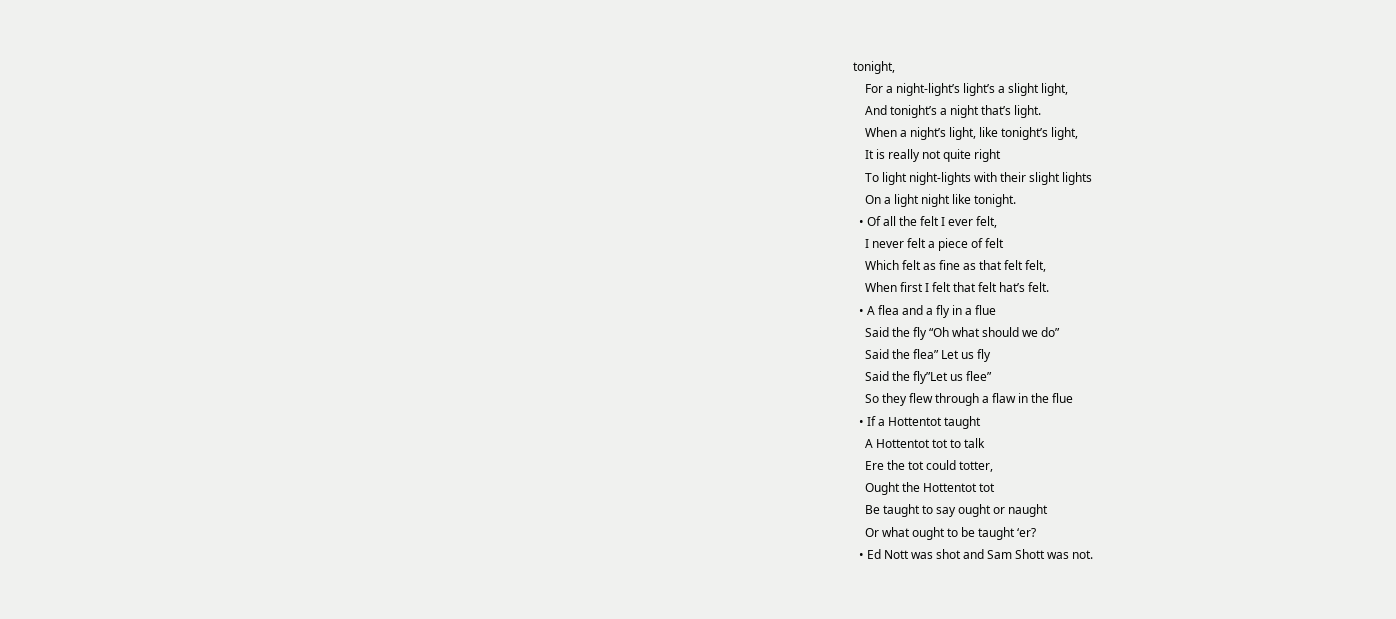tonight,
    For a night-light’s light’s a slight light,
    And tonight’s a night that’s light.
    When a night’s light, like tonight’s light,
    It is really not quite right
    To light night-lights with their slight lights
    On a light night like tonight.
  • Of all the felt I ever felt,
    I never felt a piece of felt
    Which felt as fine as that felt felt,
    When first I felt that felt hat’s felt.
  • A flea and a fly in a flue
    Said the fly “Oh what should we do”
    Said the flea” Let us fly
    Said the fly”Let us flee”
    So they flew through a flaw in the flue
  • If a Hottentot taught
    A Hottentot tot to talk
    Ere the tot could totter,
    Ought the Hottentot tot
    Be taught to say ought or naught
    Or what ought to be taught ‘er?
  • Ed Nott was shot and Sam Shott was not.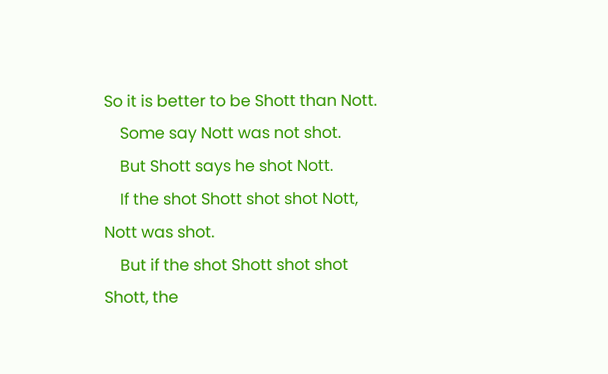So it is better to be Shott than Nott.
    Some say Nott was not shot.
    But Shott says he shot Nott.
    If the shot Shott shot shot Nott, Nott was shot.
    But if the shot Shott shot shot Shott, the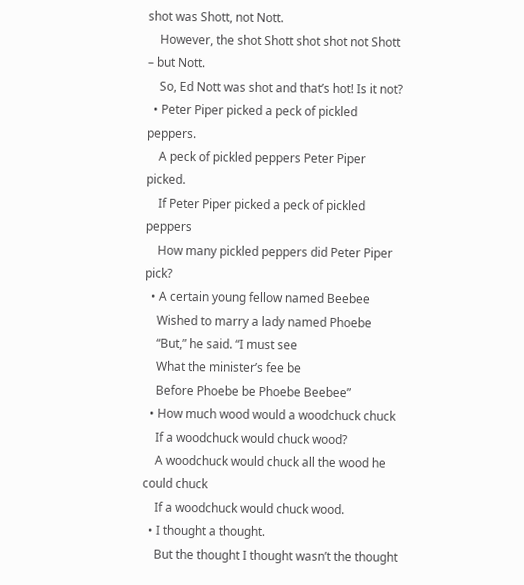shot was Shott, not Nott.
    However, the shot Shott shot shot not Shott – but Nott.
    So, Ed Nott was shot and that’s hot! Is it not?
  • Peter Piper picked a peck of pickled peppers.
    A peck of pickled peppers Peter Piper picked.
    If Peter Piper picked a peck of pickled peppers
    How many pickled peppers did Peter Piper pick?
  • A certain young fellow named Beebee
    Wished to marry a lady named Phoebe
    “But,” he said. “I must see
    What the minister’s fee be
    Before Phoebe be Phoebe Beebee”
  • How much wood would a woodchuck chuck
    If a woodchuck would chuck wood?
    A woodchuck would chuck all the wood he could chuck
    If a woodchuck would chuck wood.
  • I thought a thought.
    But the thought I thought wasn’t the thought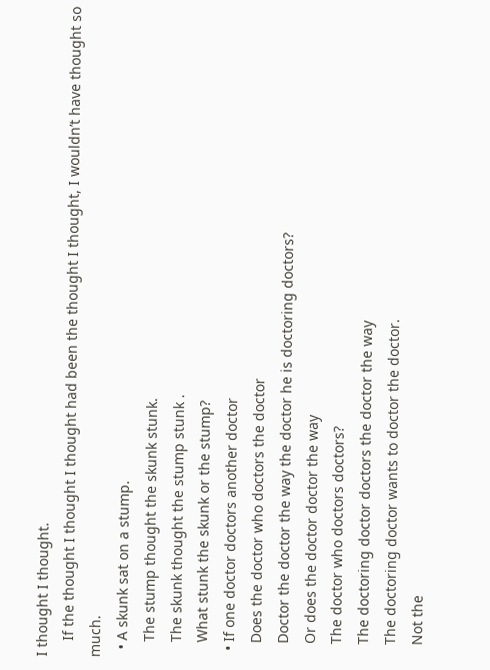I thought I thought.
    If the thought I thought I thought had been the thought I thought, I wouldn’t have thought so much.
  • A skunk sat on a stump.
    The stump thought the skunk stunk.
    The skunk thought the stump stunk .
    What stunk the skunk or the stump?
  • If one doctor doctors another doctor
    Does the doctor who doctors the doctor
    Doctor the doctor the way the doctor he is doctoring doctors?
    Or does the doctor doctor the way
    The doctor who doctors doctors?
    The doctoring doctor doctors the doctor the way
    The doctoring doctor wants to doctor the doctor.
    Not the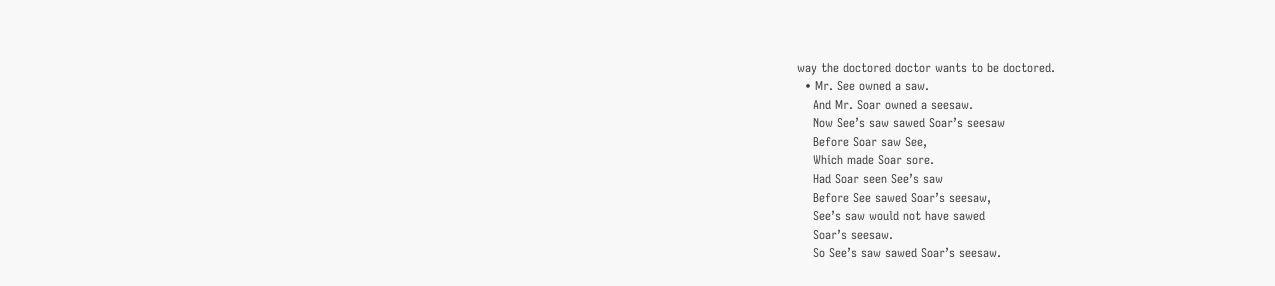way the doctored doctor wants to be doctored.
  • Mr. See owned a saw.
    And Mr. Soar owned a seesaw.
    Now See’s saw sawed Soar’s seesaw
    Before Soar saw See,
    Which made Soar sore.
    Had Soar seen See’s saw
    Before See sawed Soar’s seesaw,
    See’s saw would not have sawed
    Soar’s seesaw.
    So See’s saw sawed Soar’s seesaw.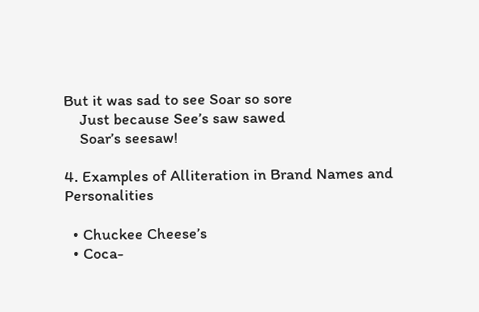But it was sad to see Soar so sore
    Just because See’s saw sawed
    Soar’s seesaw!

4. Examples of Alliteration in Brand Names and Personalities

  • Chuckee Cheese’s
  • Coca-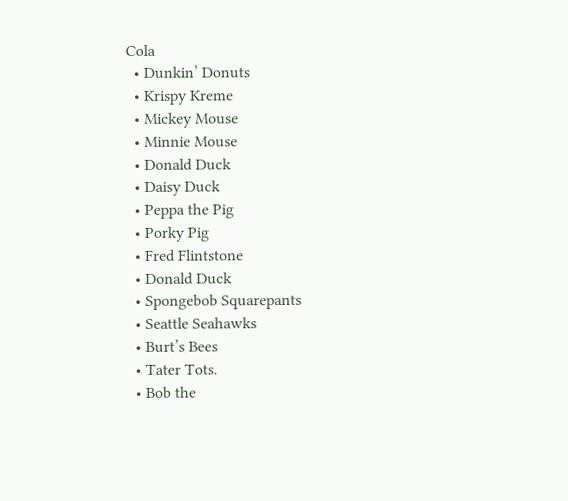Cola
  • Dunkin’ Donuts
  • Krispy Kreme
  • Mickey Mouse
  • Minnie Mouse
  • Donald Duck
  • Daisy Duck
  • Peppa the Pig
  • Porky Pig
  • Fred Flintstone
  • Donald Duck
  • Spongebob Squarepants
  • Seattle Seahawks
  • Burt’s Bees
  • Tater Tots.
  • Bob the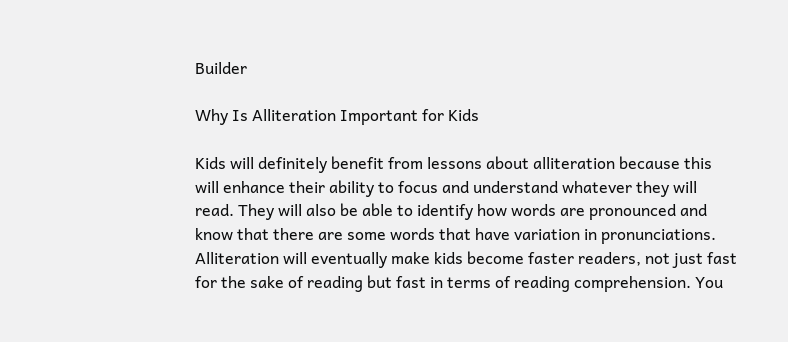Builder

Why Is Alliteration Important for Kids

Kids will definitely benefit from lessons about alliteration because this will enhance their ability to focus and understand whatever they will read. They will also be able to identify how words are pronounced and know that there are some words that have variation in pronunciations. Alliteration will eventually make kids become faster readers, not just fast for the sake of reading but fast in terms of reading comprehension. You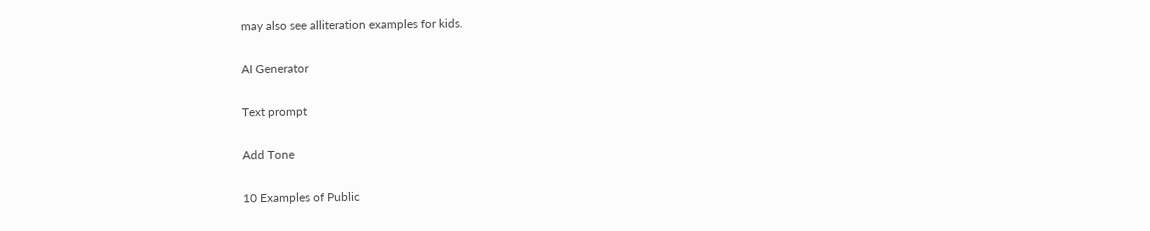may also see alliteration examples for kids.

AI Generator

Text prompt

Add Tone

10 Examples of Public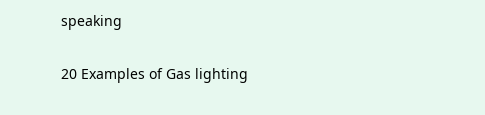speaking

20 Examples of Gas lighting